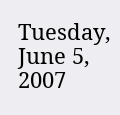Tuesday, June 5, 2007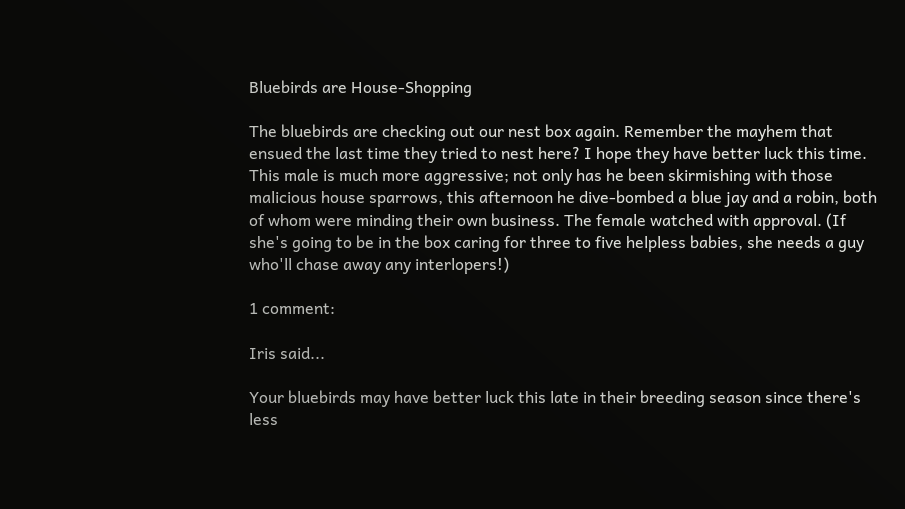Bluebirds are House-Shopping

The bluebirds are checking out our nest box again. Remember the mayhem that ensued the last time they tried to nest here? I hope they have better luck this time. This male is much more aggressive; not only has he been skirmishing with those malicious house sparrows, this afternoon he dive-bombed a blue jay and a robin, both of whom were minding their own business. The female watched with approval. (If she's going to be in the box caring for three to five helpless babies, she needs a guy who'll chase away any interlopers!)

1 comment:

Iris said...

Your bluebirds may have better luck this late in their breeding season since there's less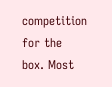competition for the box. Most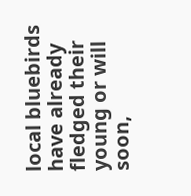local bluebirds have already fledged their young or will soon,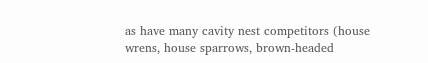as have many cavity nest competitors (house wrens, house sparrows, brown-headed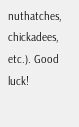nuthatches, chickadees, etc.). Good luck!